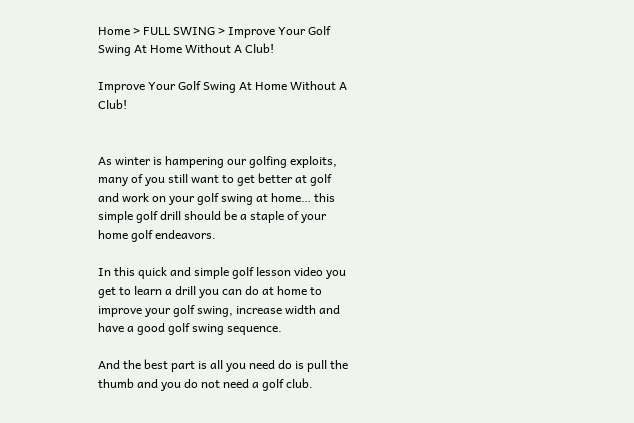Home > FULL SWING > Improve Your Golf Swing At Home Without A Club!

Improve Your Golf Swing At Home Without A Club!


As winter is hampering our golfing exploits, many of you still want to get better at golf and work on your golf swing at home… this simple golf drill should be a staple of your home golf endeavors.

In this quick and simple golf lesson video you get to learn a drill you can do at home to improve your golf swing, increase width and have a good golf swing sequence.

And the best part is all you need do is pull the thumb and you do not need a golf club.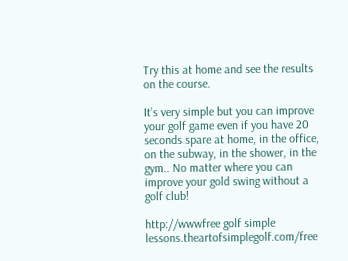Try this at home and see the results on the course.

It’s very simple but you can improve your golf game even if you have 20 seconds spare at home, in the office, on the subway, in the shower, in the gym.. No matter where you can improve your gold swing without a golf club!

http://wwwfree golf simple lessons.theartofsimplegolf.com/free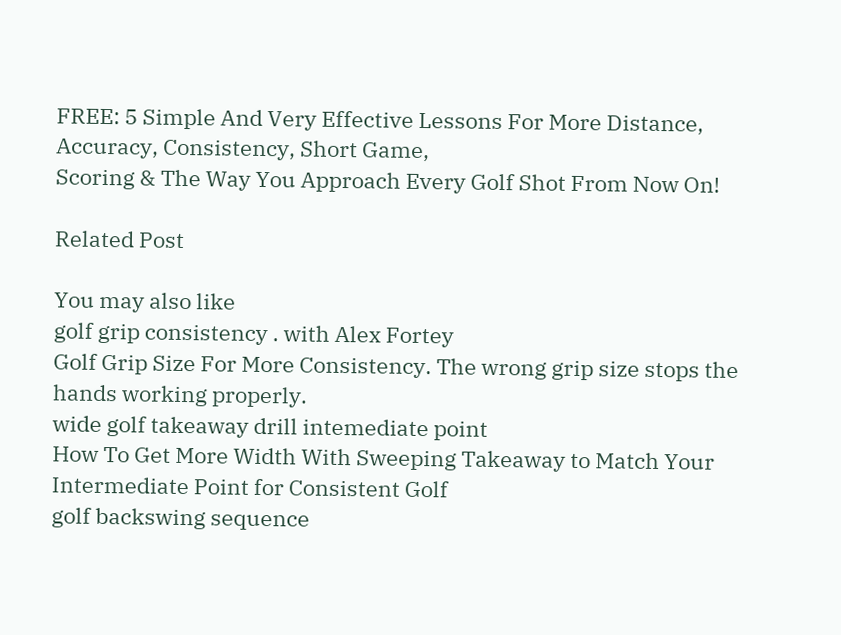FREE: 5 Simple And Very Effective Lessons For More Distance, Accuracy, Consistency, Short Game,
Scoring & The Way You Approach Every Golf Shot From Now On!

Related Post

You may also like
golf grip consistency . with Alex Fortey
Golf Grip Size For More Consistency. The wrong grip size stops the hands working properly.
wide golf takeaway drill intemediate point
How To Get More Width With Sweeping Takeaway to Match Your Intermediate Point for Consistent Golf
golf backswing sequence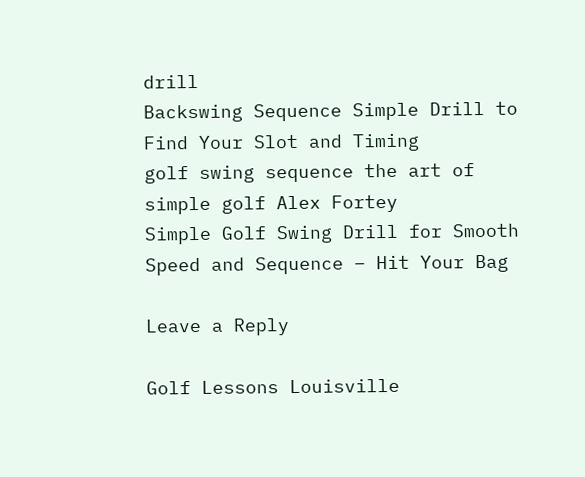drill
Backswing Sequence Simple Drill to Find Your Slot and Timing
golf swing sequence the art of simple golf Alex Fortey
Simple Golf Swing Drill for Smooth Speed and Sequence – Hit Your Bag

Leave a Reply

Golf Lessons Louisville